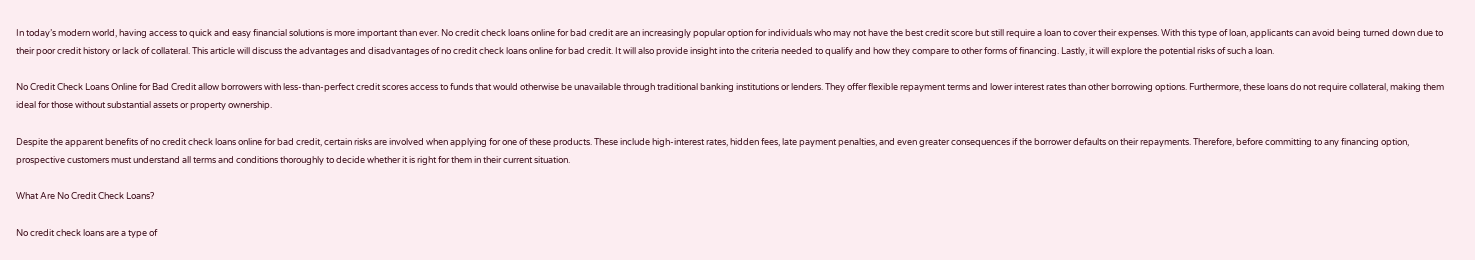In today’s modern world, having access to quick and easy financial solutions is more important than ever. No credit check loans online for bad credit are an increasingly popular option for individuals who may not have the best credit score but still require a loan to cover their expenses. With this type of loan, applicants can avoid being turned down due to their poor credit history or lack of collateral. This article will discuss the advantages and disadvantages of no credit check loans online for bad credit. It will also provide insight into the criteria needed to qualify and how they compare to other forms of financing. Lastly, it will explore the potential risks of such a loan.

No Credit Check Loans Online for Bad Credit allow borrowers with less-than-perfect credit scores access to funds that would otherwise be unavailable through traditional banking institutions or lenders. They offer flexible repayment terms and lower interest rates than other borrowing options. Furthermore, these loans do not require collateral, making them ideal for those without substantial assets or property ownership.

Despite the apparent benefits of no credit check loans online for bad credit, certain risks are involved when applying for one of these products. These include high-interest rates, hidden fees, late payment penalties, and even greater consequences if the borrower defaults on their repayments. Therefore, before committing to any financing option, prospective customers must understand all terms and conditions thoroughly to decide whether it is right for them in their current situation.

What Are No Credit Check Loans?

No credit check loans are a type of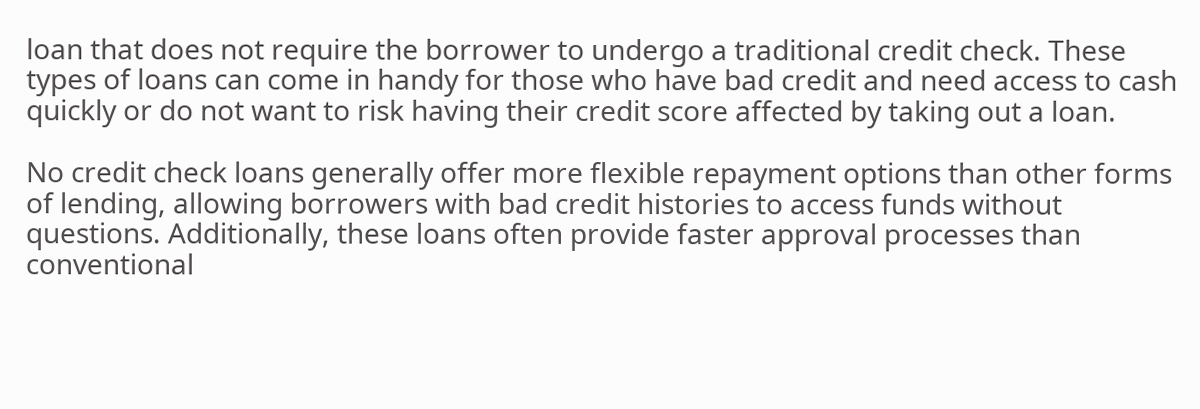loan that does not require the borrower to undergo a traditional credit check. These types of loans can come in handy for those who have bad credit and need access to cash quickly or do not want to risk having their credit score affected by taking out a loan.

No credit check loans generally offer more flexible repayment options than other forms of lending, allowing borrowers with bad credit histories to access funds without questions. Additionally, these loans often provide faster approval processes than conventional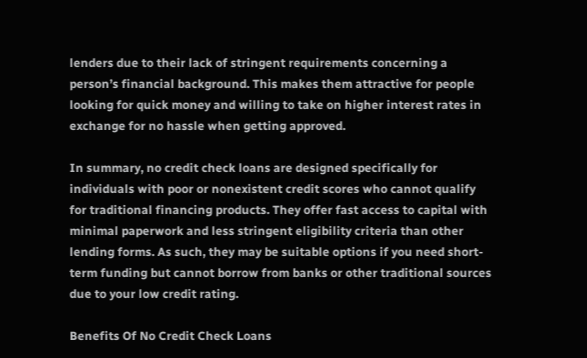lenders due to their lack of stringent requirements concerning a person’s financial background. This makes them attractive for people looking for quick money and willing to take on higher interest rates in exchange for no hassle when getting approved.

In summary, no credit check loans are designed specifically for individuals with poor or nonexistent credit scores who cannot qualify for traditional financing products. They offer fast access to capital with minimal paperwork and less stringent eligibility criteria than other lending forms. As such, they may be suitable options if you need short-term funding but cannot borrow from banks or other traditional sources due to your low credit rating.

Benefits Of No Credit Check Loans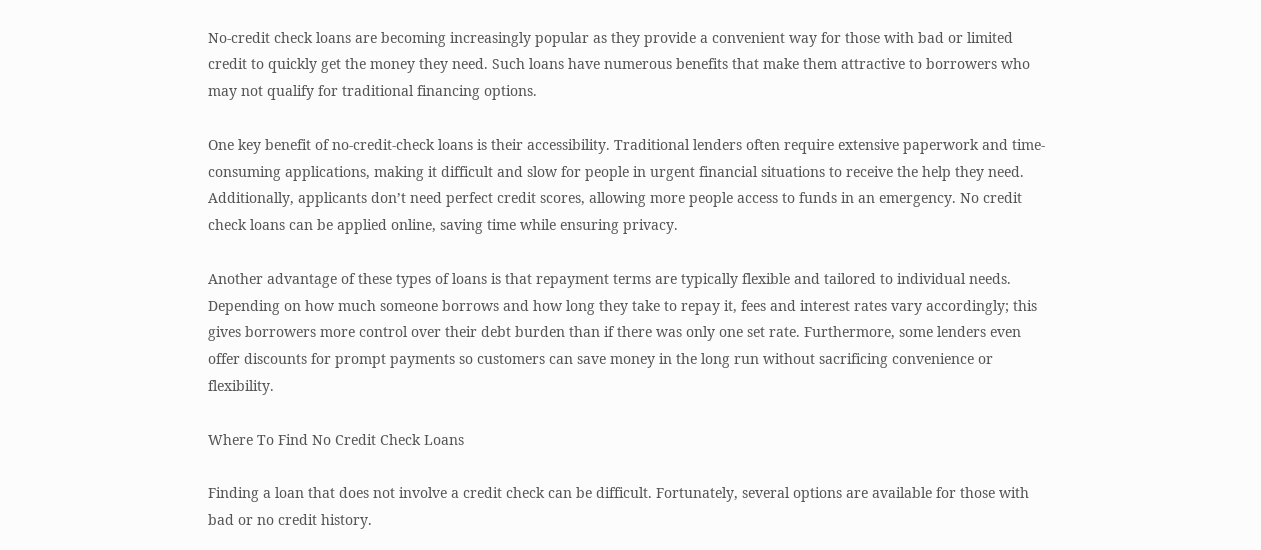No-credit check loans are becoming increasingly popular as they provide a convenient way for those with bad or limited credit to quickly get the money they need. Such loans have numerous benefits that make them attractive to borrowers who may not qualify for traditional financing options.

One key benefit of no-credit-check loans is their accessibility. Traditional lenders often require extensive paperwork and time-consuming applications, making it difficult and slow for people in urgent financial situations to receive the help they need. Additionally, applicants don’t need perfect credit scores, allowing more people access to funds in an emergency. No credit check loans can be applied online, saving time while ensuring privacy.

Another advantage of these types of loans is that repayment terms are typically flexible and tailored to individual needs. Depending on how much someone borrows and how long they take to repay it, fees and interest rates vary accordingly; this gives borrowers more control over their debt burden than if there was only one set rate. Furthermore, some lenders even offer discounts for prompt payments so customers can save money in the long run without sacrificing convenience or flexibility.

Where To Find No Credit Check Loans

Finding a loan that does not involve a credit check can be difficult. Fortunately, several options are available for those with bad or no credit history.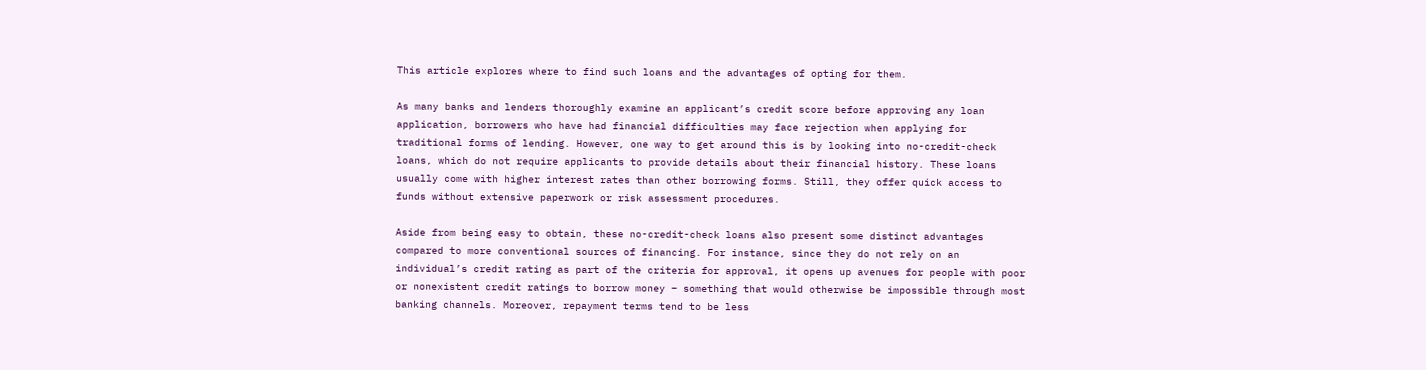This article explores where to find such loans and the advantages of opting for them.

As many banks and lenders thoroughly examine an applicant’s credit score before approving any loan application, borrowers who have had financial difficulties may face rejection when applying for traditional forms of lending. However, one way to get around this is by looking into no-credit-check loans, which do not require applicants to provide details about their financial history. These loans usually come with higher interest rates than other borrowing forms. Still, they offer quick access to funds without extensive paperwork or risk assessment procedures.

Aside from being easy to obtain, these no-credit-check loans also present some distinct advantages compared to more conventional sources of financing. For instance, since they do not rely on an individual’s credit rating as part of the criteria for approval, it opens up avenues for people with poor or nonexistent credit ratings to borrow money – something that would otherwise be impossible through most banking channels. Moreover, repayment terms tend to be less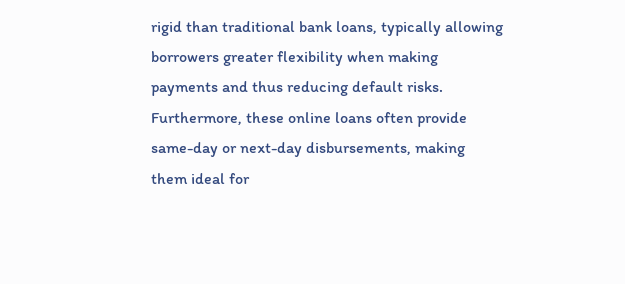rigid than traditional bank loans, typically allowing borrowers greater flexibility when making payments and thus reducing default risks. Furthermore, these online loans often provide same-day or next-day disbursements, making them ideal for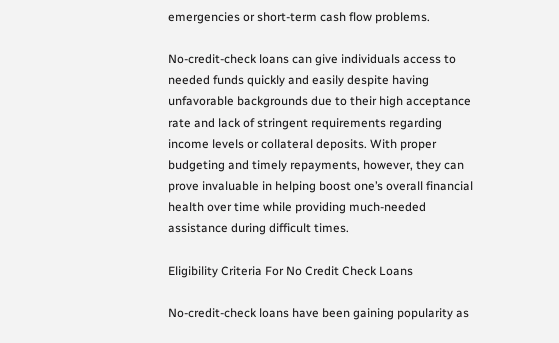emergencies or short-term cash flow problems.

No-credit-check loans can give individuals access to needed funds quickly and easily despite having unfavorable backgrounds due to their high acceptance rate and lack of stringent requirements regarding income levels or collateral deposits. With proper budgeting and timely repayments, however, they can prove invaluable in helping boost one’s overall financial health over time while providing much-needed assistance during difficult times.

Eligibility Criteria For No Credit Check Loans

No-credit-check loans have been gaining popularity as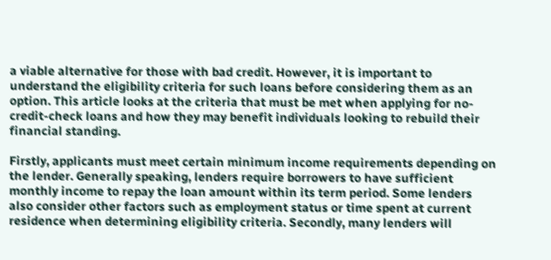a viable alternative for those with bad credit. However, it is important to understand the eligibility criteria for such loans before considering them as an option. This article looks at the criteria that must be met when applying for no-credit-check loans and how they may benefit individuals looking to rebuild their financial standing.

Firstly, applicants must meet certain minimum income requirements depending on the lender. Generally speaking, lenders require borrowers to have sufficient monthly income to repay the loan amount within its term period. Some lenders also consider other factors such as employment status or time spent at current residence when determining eligibility criteria. Secondly, many lenders will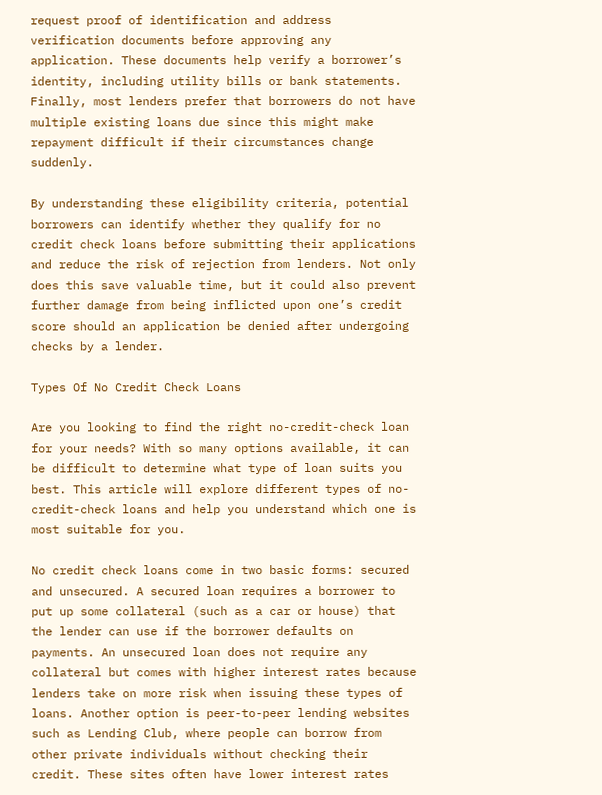request proof of identification and address verification documents before approving any application. These documents help verify a borrower’s identity, including utility bills or bank statements. Finally, most lenders prefer that borrowers do not have multiple existing loans due since this might make repayment difficult if their circumstances change suddenly.

By understanding these eligibility criteria, potential borrowers can identify whether they qualify for no credit check loans before submitting their applications and reduce the risk of rejection from lenders. Not only does this save valuable time, but it could also prevent further damage from being inflicted upon one’s credit score should an application be denied after undergoing checks by a lender.

Types Of No Credit Check Loans

Are you looking to find the right no-credit-check loan for your needs? With so many options available, it can be difficult to determine what type of loan suits you best. This article will explore different types of no-credit-check loans and help you understand which one is most suitable for you.

No credit check loans come in two basic forms: secured and unsecured. A secured loan requires a borrower to put up some collateral (such as a car or house) that the lender can use if the borrower defaults on payments. An unsecured loan does not require any collateral but comes with higher interest rates because lenders take on more risk when issuing these types of loans. Another option is peer-to-peer lending websites such as Lending Club, where people can borrow from other private individuals without checking their credit. These sites often have lower interest rates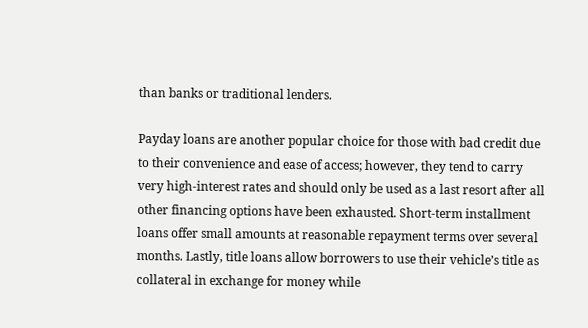than banks or traditional lenders.

Payday loans are another popular choice for those with bad credit due to their convenience and ease of access; however, they tend to carry very high-interest rates and should only be used as a last resort after all other financing options have been exhausted. Short-term installment loans offer small amounts at reasonable repayment terms over several months. Lastly, title loans allow borrowers to use their vehicle’s title as collateral in exchange for money while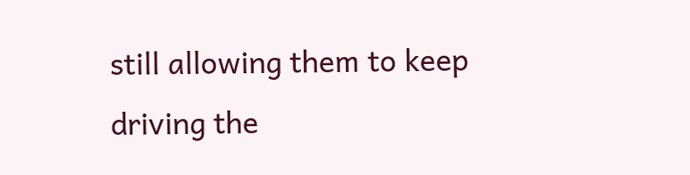still allowing them to keep driving the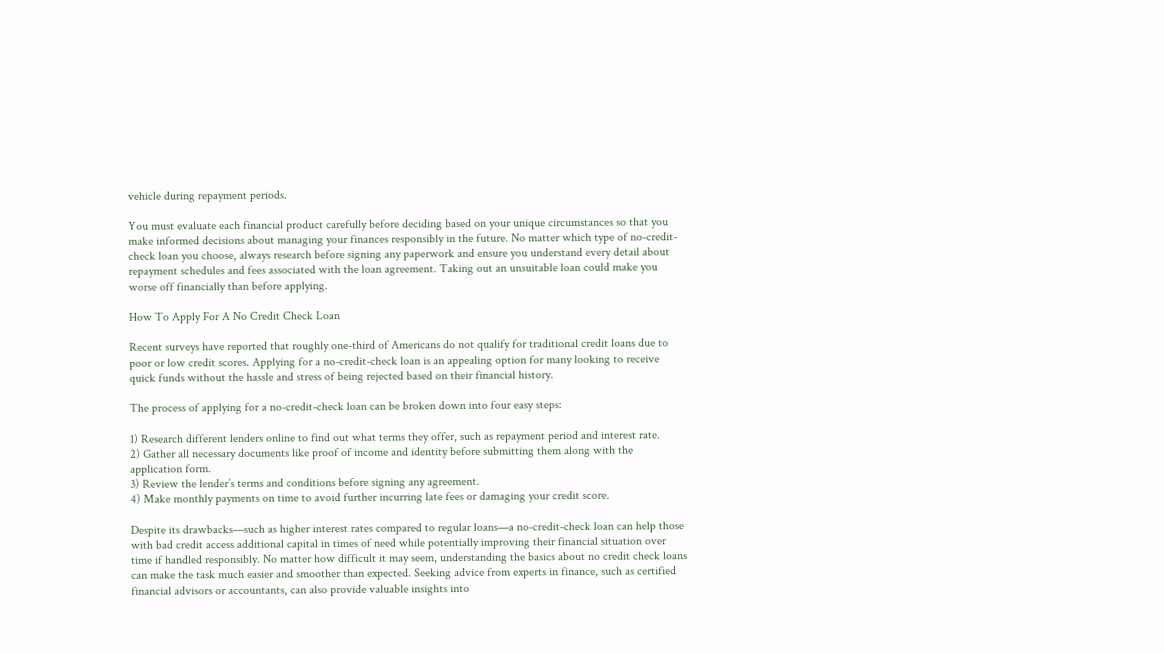vehicle during repayment periods.

You must evaluate each financial product carefully before deciding based on your unique circumstances so that you make informed decisions about managing your finances responsibly in the future. No matter which type of no-credit-check loan you choose, always research before signing any paperwork and ensure you understand every detail about repayment schedules and fees associated with the loan agreement. Taking out an unsuitable loan could make you worse off financially than before applying.

How To Apply For A No Credit Check Loan

Recent surveys have reported that roughly one-third of Americans do not qualify for traditional credit loans due to poor or low credit scores. Applying for a no-credit-check loan is an appealing option for many looking to receive quick funds without the hassle and stress of being rejected based on their financial history.

The process of applying for a no-credit-check loan can be broken down into four easy steps:

1) Research different lenders online to find out what terms they offer, such as repayment period and interest rate.
2) Gather all necessary documents like proof of income and identity before submitting them along with the application form.
3) Review the lender’s terms and conditions before signing any agreement.
4) Make monthly payments on time to avoid further incurring late fees or damaging your credit score.

Despite its drawbacks—such as higher interest rates compared to regular loans—a no-credit-check loan can help those with bad credit access additional capital in times of need while potentially improving their financial situation over time if handled responsibly. No matter how difficult it may seem, understanding the basics about no credit check loans can make the task much easier and smoother than expected. Seeking advice from experts in finance, such as certified financial advisors or accountants, can also provide valuable insights into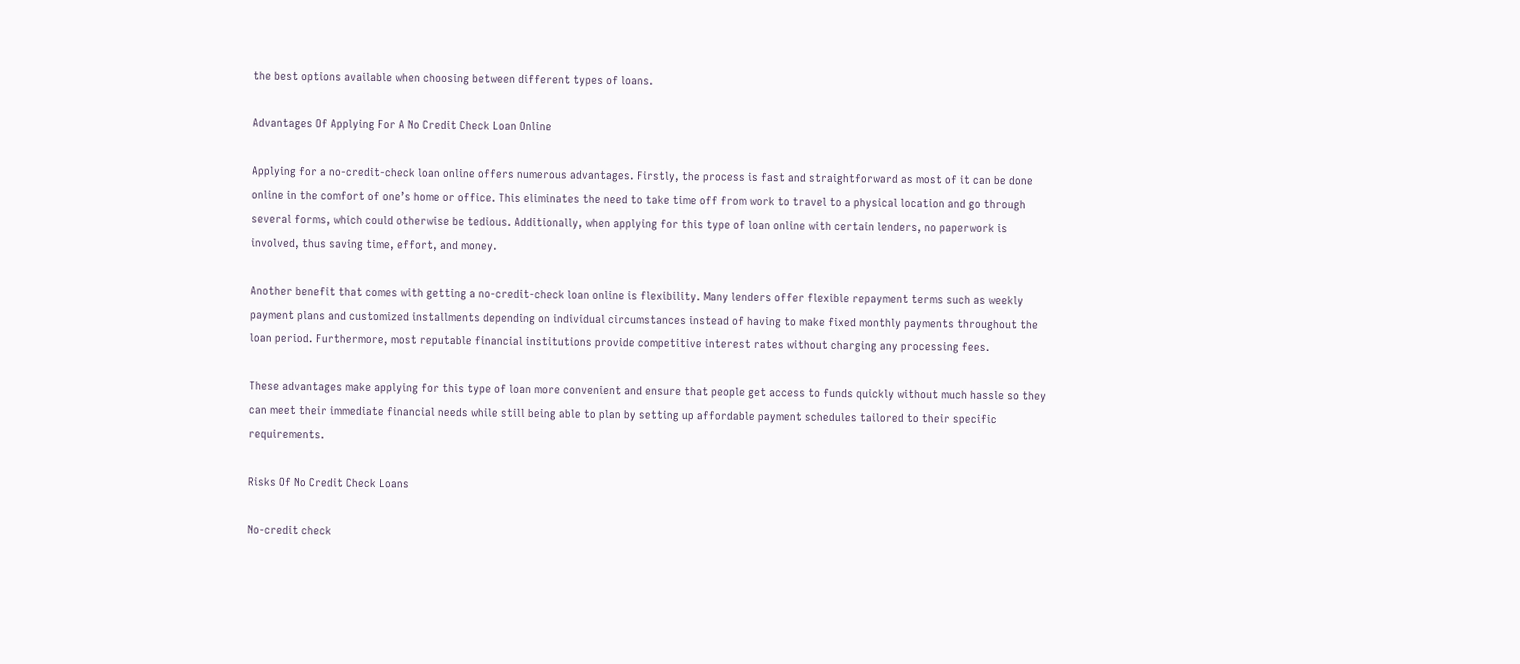the best options available when choosing between different types of loans.

Advantages Of Applying For A No Credit Check Loan Online

Applying for a no-credit-check loan online offers numerous advantages. Firstly, the process is fast and straightforward as most of it can be done online in the comfort of one’s home or office. This eliminates the need to take time off from work to travel to a physical location and go through several forms, which could otherwise be tedious. Additionally, when applying for this type of loan online with certain lenders, no paperwork is involved, thus saving time, effort, and money.

Another benefit that comes with getting a no-credit-check loan online is flexibility. Many lenders offer flexible repayment terms such as weekly payment plans and customized installments depending on individual circumstances instead of having to make fixed monthly payments throughout the loan period. Furthermore, most reputable financial institutions provide competitive interest rates without charging any processing fees.

These advantages make applying for this type of loan more convenient and ensure that people get access to funds quickly without much hassle so they can meet their immediate financial needs while still being able to plan by setting up affordable payment schedules tailored to their specific requirements.

Risks Of No Credit Check Loans

No-credit check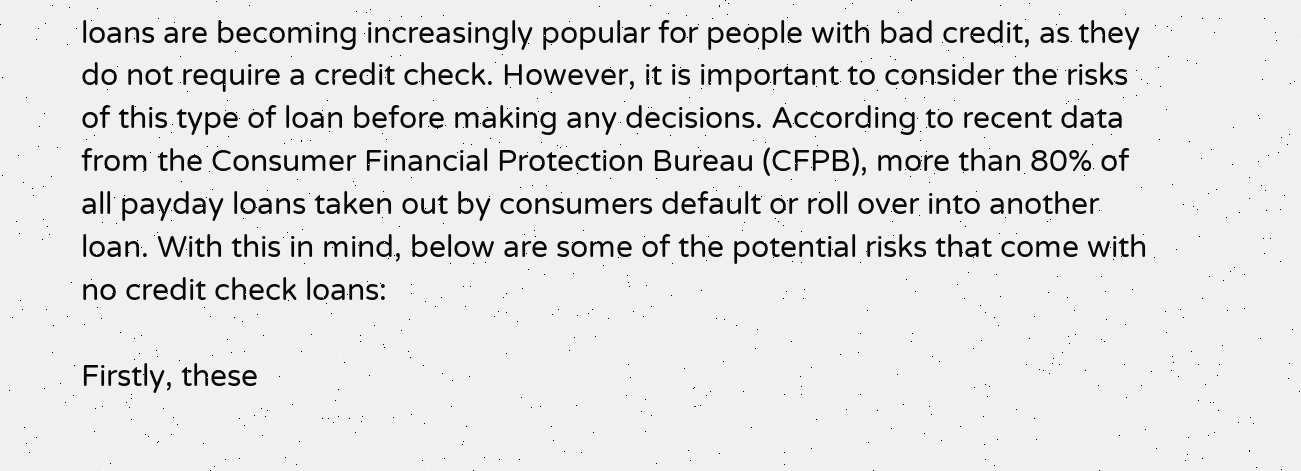loans are becoming increasingly popular for people with bad credit, as they do not require a credit check. However, it is important to consider the risks of this type of loan before making any decisions. According to recent data from the Consumer Financial Protection Bureau (CFPB), more than 80% of all payday loans taken out by consumers default or roll over into another loan. With this in mind, below are some of the potential risks that come with no credit check loans:

Firstly, these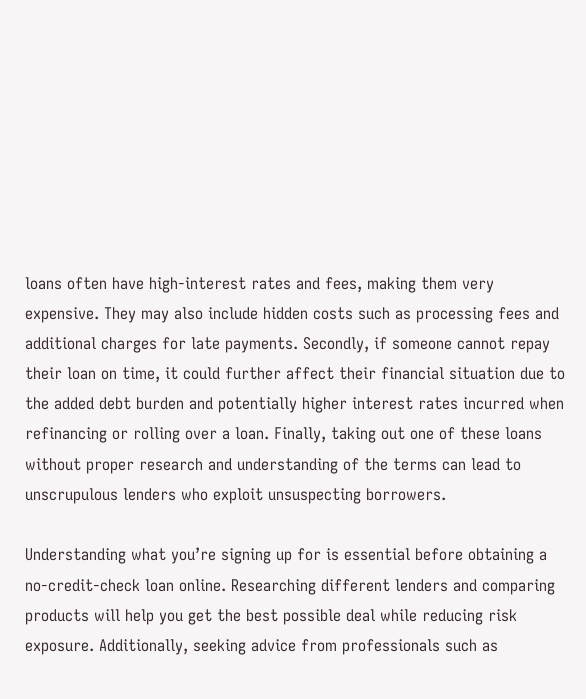loans often have high-interest rates and fees, making them very expensive. They may also include hidden costs such as processing fees and additional charges for late payments. Secondly, if someone cannot repay their loan on time, it could further affect their financial situation due to the added debt burden and potentially higher interest rates incurred when refinancing or rolling over a loan. Finally, taking out one of these loans without proper research and understanding of the terms can lead to unscrupulous lenders who exploit unsuspecting borrowers.

Understanding what you’re signing up for is essential before obtaining a no-credit-check loan online. Researching different lenders and comparing products will help you get the best possible deal while reducing risk exposure. Additionally, seeking advice from professionals such as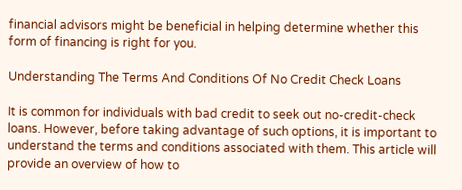financial advisors might be beneficial in helping determine whether this form of financing is right for you.

Understanding The Terms And Conditions Of No Credit Check Loans

It is common for individuals with bad credit to seek out no-credit-check loans. However, before taking advantage of such options, it is important to understand the terms and conditions associated with them. This article will provide an overview of how to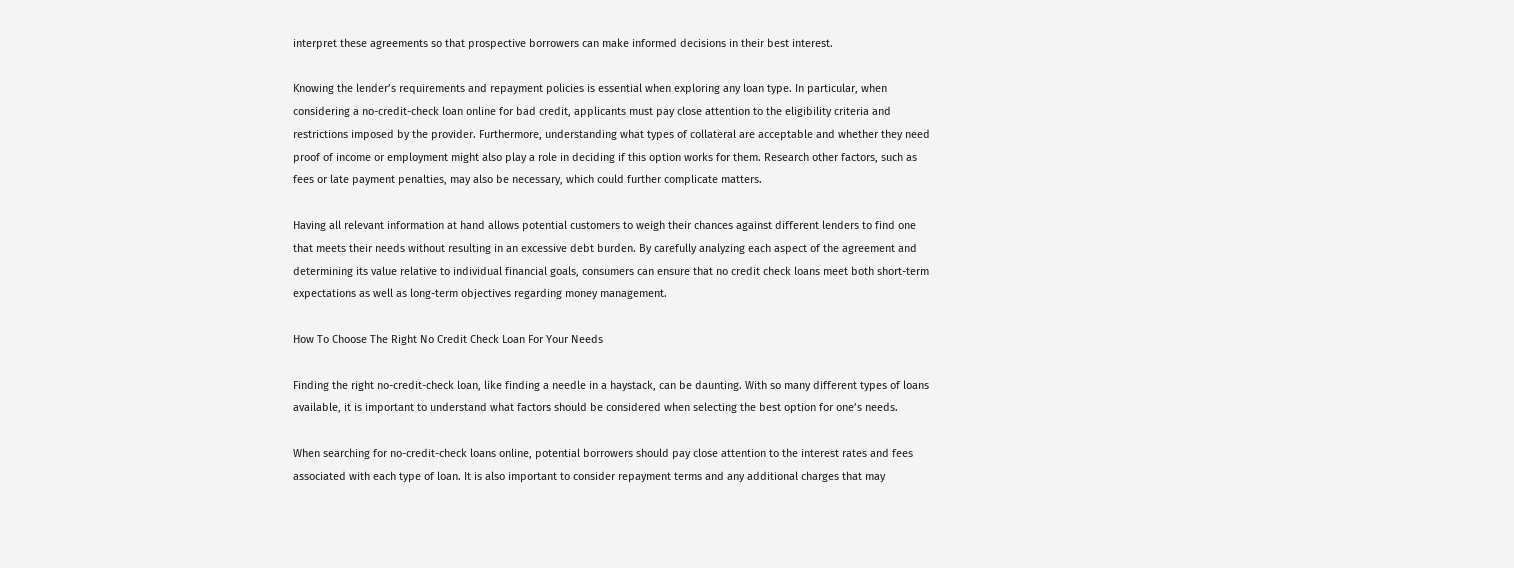interpret these agreements so that prospective borrowers can make informed decisions in their best interest.

Knowing the lender’s requirements and repayment policies is essential when exploring any loan type. In particular, when considering a no-credit-check loan online for bad credit, applicants must pay close attention to the eligibility criteria and restrictions imposed by the provider. Furthermore, understanding what types of collateral are acceptable and whether they need proof of income or employment might also play a role in deciding if this option works for them. Research other factors, such as fees or late payment penalties, may also be necessary, which could further complicate matters.

Having all relevant information at hand allows potential customers to weigh their chances against different lenders to find one that meets their needs without resulting in an excessive debt burden. By carefully analyzing each aspect of the agreement and determining its value relative to individual financial goals, consumers can ensure that no credit check loans meet both short-term expectations as well as long-term objectives regarding money management.

How To Choose The Right No Credit Check Loan For Your Needs

Finding the right no-credit-check loan, like finding a needle in a haystack, can be daunting. With so many different types of loans available, it is important to understand what factors should be considered when selecting the best option for one’s needs.

When searching for no-credit-check loans online, potential borrowers should pay close attention to the interest rates and fees associated with each type of loan. It is also important to consider repayment terms and any additional charges that may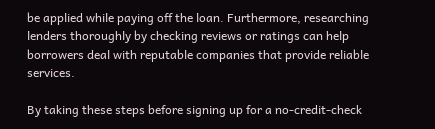be applied while paying off the loan. Furthermore, researching lenders thoroughly by checking reviews or ratings can help borrowers deal with reputable companies that provide reliable services.

By taking these steps before signing up for a no-credit-check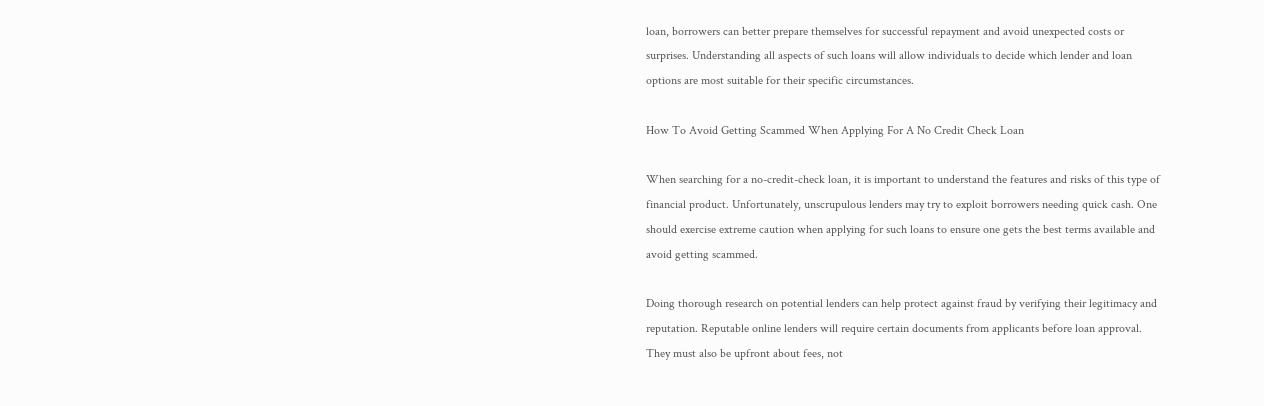loan, borrowers can better prepare themselves for successful repayment and avoid unexpected costs or surprises. Understanding all aspects of such loans will allow individuals to decide which lender and loan options are most suitable for their specific circumstances.

How To Avoid Getting Scammed When Applying For A No Credit Check Loan

When searching for a no-credit-check loan, it is important to understand the features and risks of this type of financial product. Unfortunately, unscrupulous lenders may try to exploit borrowers needing quick cash. One should exercise extreme caution when applying for such loans to ensure one gets the best terms available and avoid getting scammed.

Doing thorough research on potential lenders can help protect against fraud by verifying their legitimacy and reputation. Reputable online lenders will require certain documents from applicants before loan approval. They must also be upfront about fees, not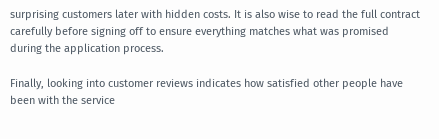surprising customers later with hidden costs. It is also wise to read the full contract carefully before signing off to ensure everything matches what was promised during the application process.

Finally, looking into customer reviews indicates how satisfied other people have been with the service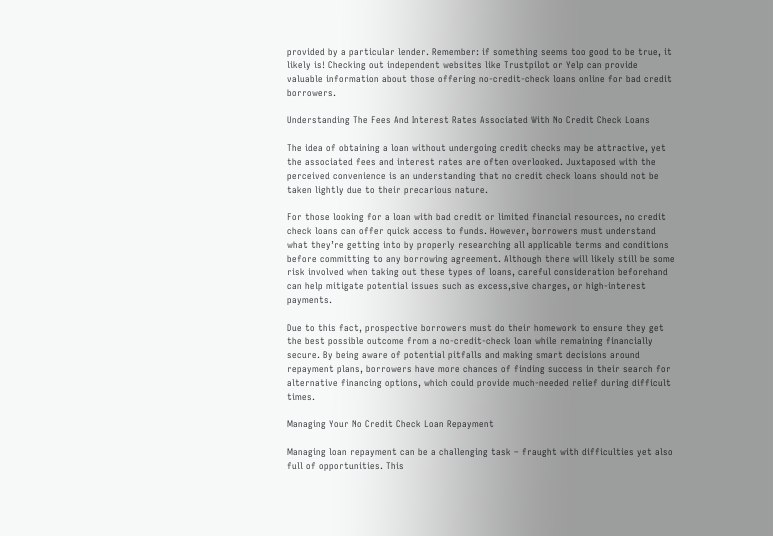provided by a particular lender. Remember: if something seems too good to be true, it likely is! Checking out independent websites like Trustpilot or Yelp can provide valuable information about those offering no-credit-check loans online for bad credit borrowers.

Understanding The Fees And Interest Rates Associated With No Credit Check Loans

The idea of obtaining a loan without undergoing credit checks may be attractive, yet the associated fees and interest rates are often overlooked. Juxtaposed with the perceived convenience is an understanding that no credit check loans should not be taken lightly due to their precarious nature.

For those looking for a loan with bad credit or limited financial resources, no credit check loans can offer quick access to funds. However, borrowers must understand what they’re getting into by properly researching all applicable terms and conditions before committing to any borrowing agreement. Although there will likely still be some risk involved when taking out these types of loans, careful consideration beforehand can help mitigate potential issues such as excess,sive charges, or high-interest payments.

Due to this fact, prospective borrowers must do their homework to ensure they get the best possible outcome from a no-credit-check loan while remaining financially secure. By being aware of potential pitfalls and making smart decisions around repayment plans, borrowers have more chances of finding success in their search for alternative financing options, which could provide much-needed relief during difficult times.

Managing Your No Credit Check Loan Repayment

Managing loan repayment can be a challenging task – fraught with difficulties yet also full of opportunities. This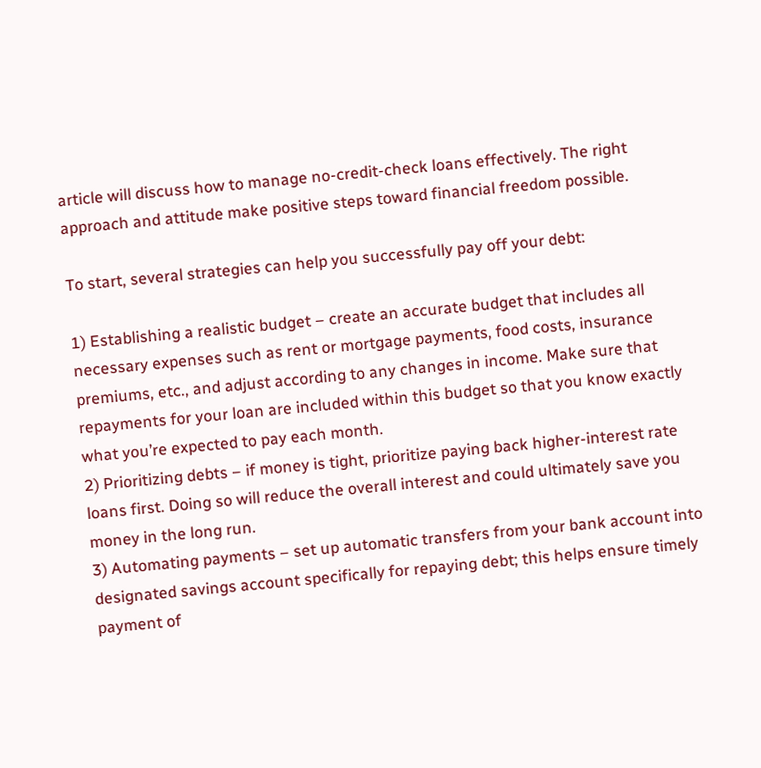article will discuss how to manage no-credit-check loans effectively. The right approach and attitude make positive steps toward financial freedom possible.

To start, several strategies can help you successfully pay off your debt:

1) Establishing a realistic budget – create an accurate budget that includes all necessary expenses such as rent or mortgage payments, food costs, insurance premiums, etc., and adjust according to any changes in income. Make sure that repayments for your loan are included within this budget so that you know exactly what you’re expected to pay each month.
2) Prioritizing debts – if money is tight, prioritize paying back higher-interest rate loans first. Doing so will reduce the overall interest and could ultimately save you money in the long run.
3) Automating payments – set up automatic transfers from your bank account into designated savings account specifically for repaying debt; this helps ensure timely payment of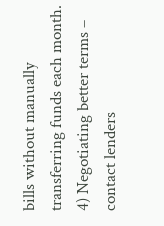bills without manually transferring funds each month.
4) Negotiating better terms – contact lenders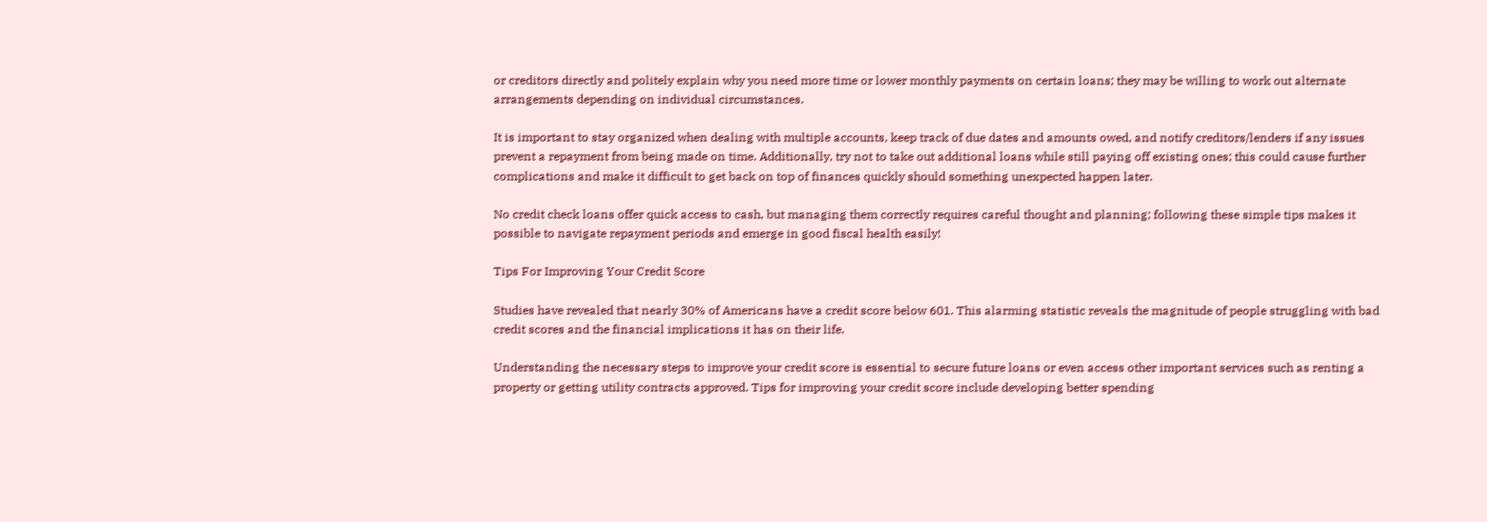or creditors directly and politely explain why you need more time or lower monthly payments on certain loans; they may be willing to work out alternate arrangements depending on individual circumstances.

It is important to stay organized when dealing with multiple accounts, keep track of due dates and amounts owed, and notify creditors/lenders if any issues prevent a repayment from being made on time. Additionally, try not to take out additional loans while still paying off existing ones; this could cause further complications and make it difficult to get back on top of finances quickly should something unexpected happen later.

No credit check loans offer quick access to cash, but managing them correctly requires careful thought and planning; following these simple tips makes it possible to navigate repayment periods and emerge in good fiscal health easily!

Tips For Improving Your Credit Score

Studies have revealed that nearly 30% of Americans have a credit score below 601. This alarming statistic reveals the magnitude of people struggling with bad credit scores and the financial implications it has on their life.

Understanding the necessary steps to improve your credit score is essential to secure future loans or even access other important services such as renting a property or getting utility contracts approved. Tips for improving your credit score include developing better spending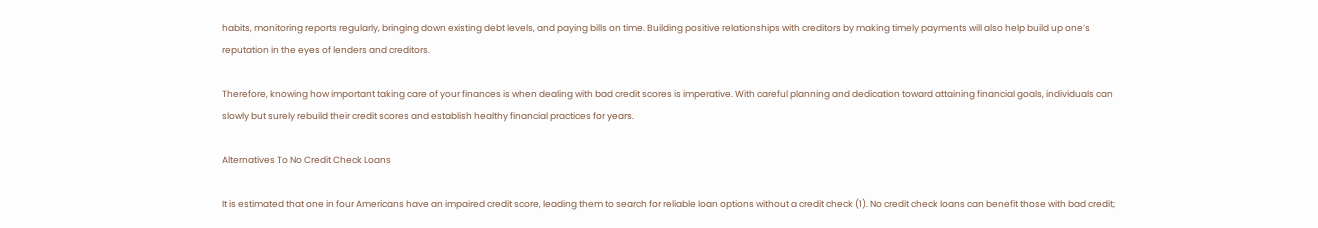habits, monitoring reports regularly, bringing down existing debt levels, and paying bills on time. Building positive relationships with creditors by making timely payments will also help build up one’s reputation in the eyes of lenders and creditors.

Therefore, knowing how important taking care of your finances is when dealing with bad credit scores is imperative. With careful planning and dedication toward attaining financial goals, individuals can slowly but surely rebuild their credit scores and establish healthy financial practices for years.

Alternatives To No Credit Check Loans

It is estimated that one in four Americans have an impaired credit score, leading them to search for reliable loan options without a credit check (1). No credit check loans can benefit those with bad credit;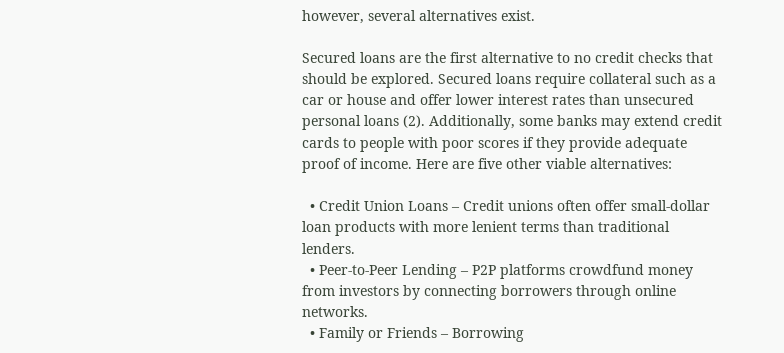however, several alternatives exist.

Secured loans are the first alternative to no credit checks that should be explored. Secured loans require collateral such as a car or house and offer lower interest rates than unsecured personal loans (2). Additionally, some banks may extend credit cards to people with poor scores if they provide adequate proof of income. Here are five other viable alternatives:

  • Credit Union Loans – Credit unions often offer small-dollar loan products with more lenient terms than traditional lenders.
  • Peer-to-Peer Lending – P2P platforms crowdfund money from investors by connecting borrowers through online networks.
  • Family or Friends – Borrowing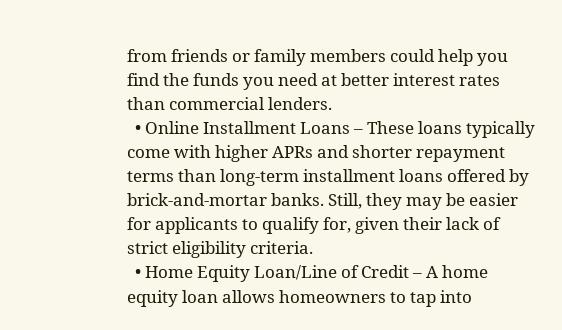from friends or family members could help you find the funds you need at better interest rates than commercial lenders.
  • Online Installment Loans – These loans typically come with higher APRs and shorter repayment terms than long-term installment loans offered by brick-and-mortar banks. Still, they may be easier for applicants to qualify for, given their lack of strict eligibility criteria.
  • Home Equity Loan/Line of Credit – A home equity loan allows homeowners to tap into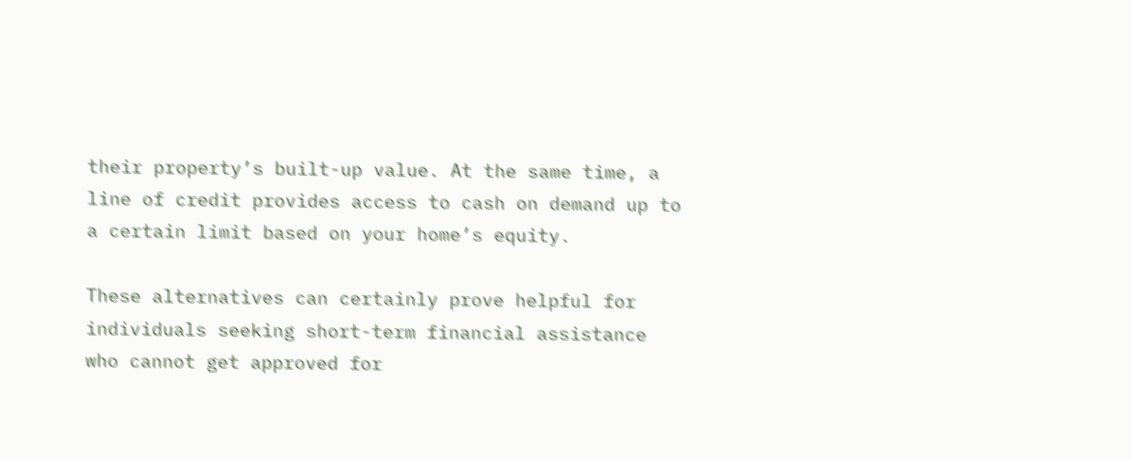their property’s built-up value. At the same time, a line of credit provides access to cash on demand up to a certain limit based on your home’s equity.

These alternatives can certainly prove helpful for individuals seeking short-term financial assistance who cannot get approved for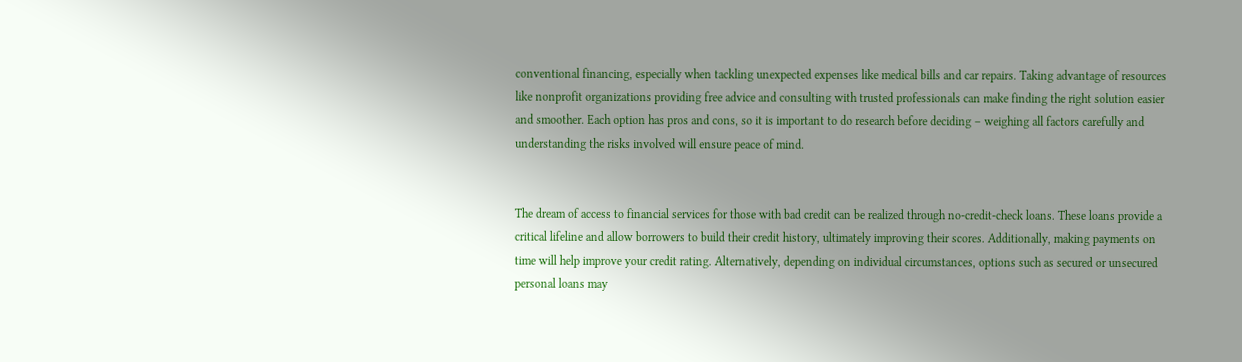conventional financing, especially when tackling unexpected expenses like medical bills and car repairs. Taking advantage of resources like nonprofit organizations providing free advice and consulting with trusted professionals can make finding the right solution easier and smoother. Each option has pros and cons, so it is important to do research before deciding – weighing all factors carefully and understanding the risks involved will ensure peace of mind.


The dream of access to financial services for those with bad credit can be realized through no-credit-check loans. These loans provide a critical lifeline and allow borrowers to build their credit history, ultimately improving their scores. Additionally, making payments on time will help improve your credit rating. Alternatively, depending on individual circumstances, options such as secured or unsecured personal loans may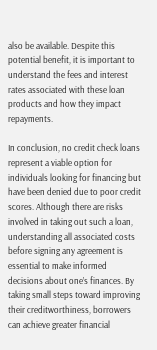also be available. Despite this potential benefit, it is important to understand the fees and interest rates associated with these loan products and how they impact repayments.

In conclusion, no credit check loans represent a viable option for individuals looking for financing but have been denied due to poor credit scores. Although there are risks involved in taking out such a loan, understanding all associated costs before signing any agreement is essential to make informed decisions about one’s finances. By taking small steps toward improving their creditworthiness, borrowers can achieve greater financial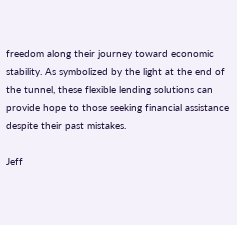freedom along their journey toward economic stability. As symbolized by the light at the end of the tunnel, these flexible lending solutions can provide hope to those seeking financial assistance despite their past mistakes.

Jeff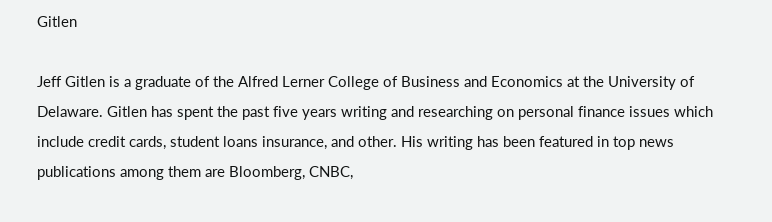Gitlen

Jeff Gitlen is a graduate of the Alfred Lerner College of Business and Economics at the University of Delaware. Gitlen has spent the past five years writing and researching on personal finance issues which include credit cards, student loans insurance, and other. His writing has been featured in top news publications among them are Bloomberg, CNBC,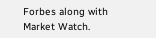Forbes along with Market Watch.